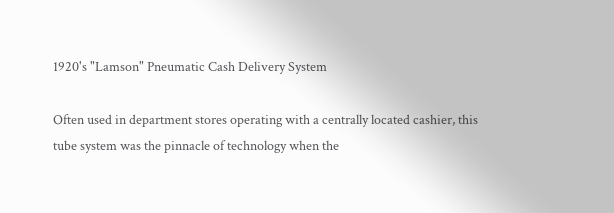1920's "Lamson" Pneumatic Cash Delivery System

Often used in department stores operating with a centrally located cashier, this
tube system was the pinnacle of technology when the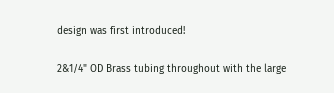design was first introduced!

2&1/4" OD Brass tubing throughout with the large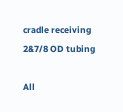cradle receiving 2&7/8 OD tubing

All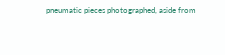pneumatic pieces photographed, aside from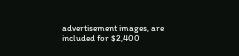advertisement images, are included for $2,400